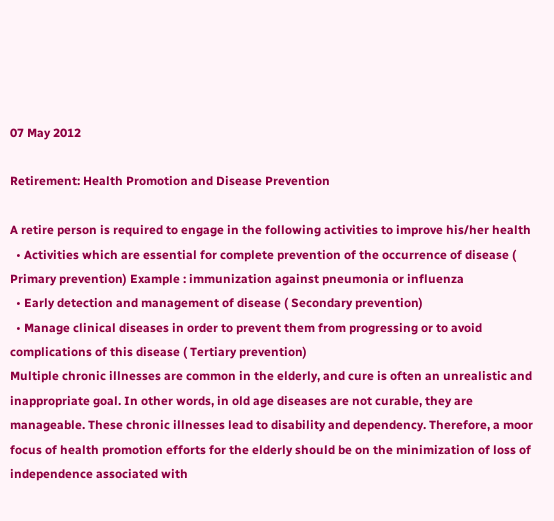07 May 2012

Retirement: Health Promotion and Disease Prevention

A retire person is required to engage in the following activities to improve his/her health
  • Activities which are essential for complete prevention of the occurrence of disease ( Primary prevention) Example : immunization against pneumonia or influenza
  • Early detection and management of disease ( Secondary prevention)
  • Manage clinical diseases in order to prevent them from progressing or to avoid complications of this disease ( Tertiary prevention)
Multiple chronic illnesses are common in the elderly, and cure is often an unrealistic and inappropriate goal. In other words, in old age diseases are not curable, they are manageable. These chronic illnesses lead to disability and dependency. Therefore, a moor focus of health promotion efforts for the elderly should be on the minimization of loss of independence associated with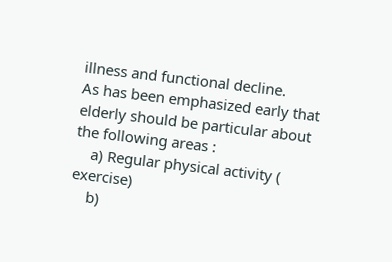illness and functional decline.
As has been emphasized early that elderly should be particular about the following areas :
    a) Regular physical activity ( exercise)
    b)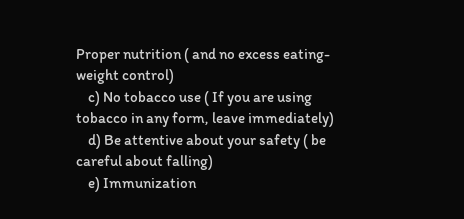Proper nutrition ( and no excess eating- weight control)
    c) No tobacco use ( If you are using tobacco in any form, leave immediately)
    d) Be attentive about your safety ( be careful about falling)
    e) Immunization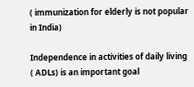( immunization for elderly is not popular in India)

Independence in activities of daily living ( ADLs) is an important goal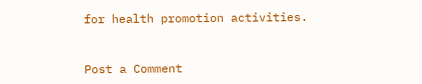for health promotion activities.


Post a Comment